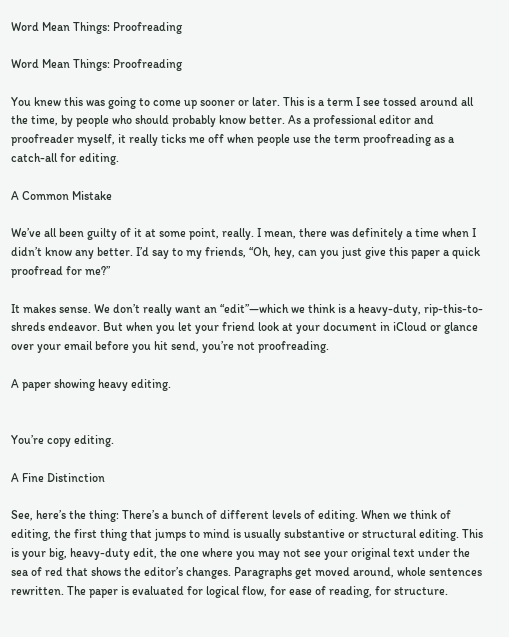Word Mean Things: Proofreading

Word Mean Things: Proofreading

You knew this was going to come up sooner or later. This is a term I see tossed around all the time, by people who should probably know better. As a professional editor and proofreader myself, it really ticks me off when people use the term proofreading as a catch-all for editing.

A Common Mistake

We’ve all been guilty of it at some point, really. I mean, there was definitely a time when I didn’t know any better. I’d say to my friends, “Oh, hey, can you just give this paper a quick proofread for me?”

It makes sense. We don’t really want an “edit”—which we think is a heavy-duty, rip-this-to-shreds endeavor. But when you let your friend look at your document in iCloud or glance over your email before you hit send, you’re not proofreading.

A paper showing heavy editing.


You’re copy editing.

A Fine Distinction

See, here’s the thing: There’s a bunch of different levels of editing. When we think of editing, the first thing that jumps to mind is usually substantive or structural editing. This is your big, heavy-duty edit, the one where you may not see your original text under the sea of red that shows the editor’s changes. Paragraphs get moved around, whole sentences rewritten. The paper is evaluated for logical flow, for ease of reading, for structure.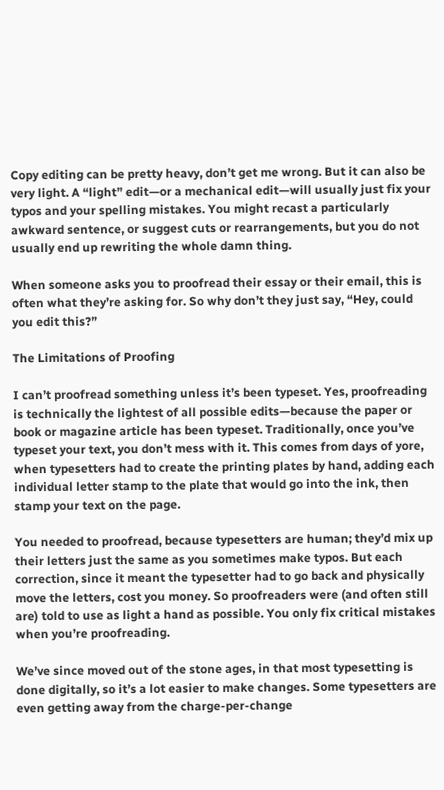Copy editing can be pretty heavy, don’t get me wrong. But it can also be very light. A “light” edit—or a mechanical edit—will usually just fix your typos and your spelling mistakes. You might recast a particularly awkward sentence, or suggest cuts or rearrangements, but you do not usually end up rewriting the whole damn thing.

When someone asks you to proofread their essay or their email, this is often what they’re asking for. So why don’t they just say, “Hey, could you edit this?”

The Limitations of Proofing

I can’t proofread something unless it’s been typeset. Yes, proofreading is technically the lightest of all possible edits—because the paper or book or magazine article has been typeset. Traditionally, once you’ve typeset your text, you don’t mess with it. This comes from days of yore, when typesetters had to create the printing plates by hand, adding each individual letter stamp to the plate that would go into the ink, then stamp your text on the page.

You needed to proofread, because typesetters are human; they’d mix up their letters just the same as you sometimes make typos. But each correction, since it meant the typesetter had to go back and physically move the letters, cost you money. So proofreaders were (and often still are) told to use as light a hand as possible. You only fix critical mistakes when you’re proofreading.

We’ve since moved out of the stone ages, in that most typesetting is done digitally, so it’s a lot easier to make changes. Some typesetters are even getting away from the charge-per-change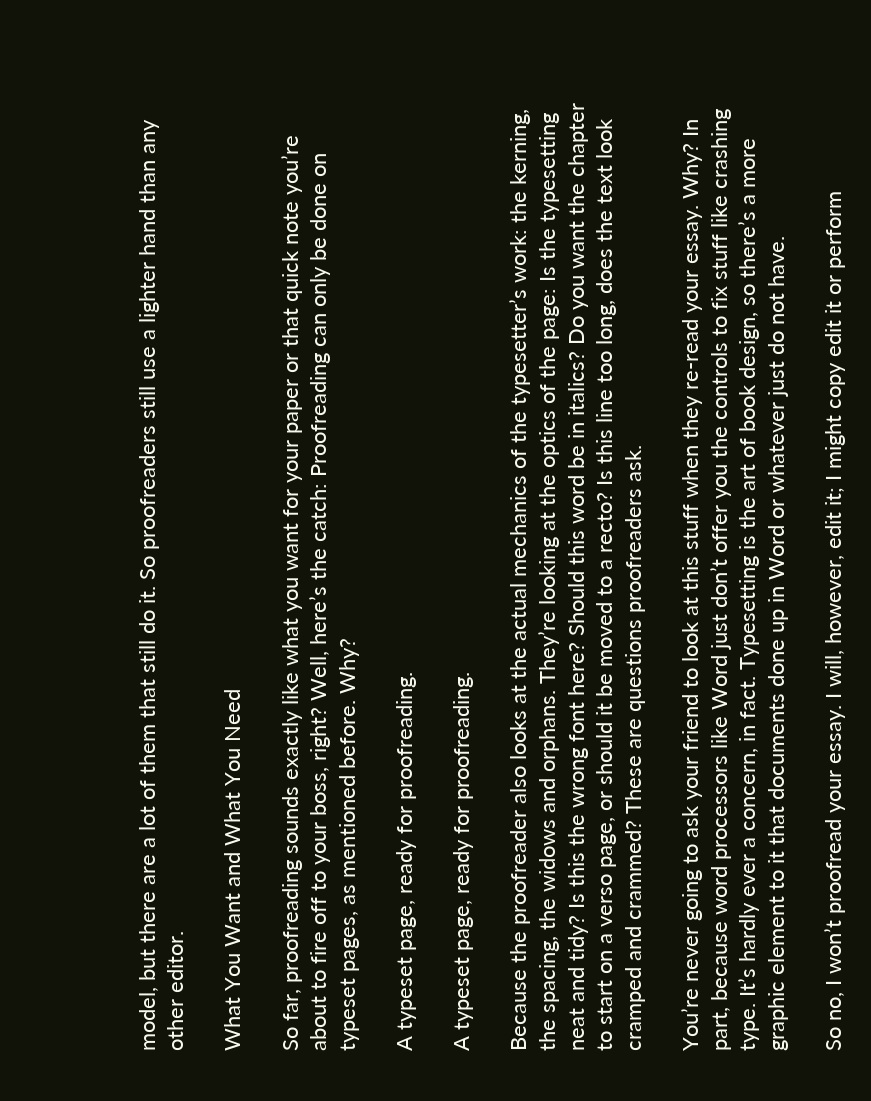model, but there are a lot of them that still do it. So proofreaders still use a lighter hand than any other editor.

What You Want and What You Need

So far, proofreading sounds exactly like what you want for your paper or that quick note you’re about to fire off to your boss, right? Well, here’s the catch: Proofreading can only be done on typeset pages, as mentioned before. Why?

A typeset page, ready for proofreading.

A typeset page, ready for proofreading.

Because the proofreader also looks at the actual mechanics of the typesetter’s work: the kerning, the spacing, the widows and orphans. They’re looking at the optics of the page: Is the typesetting neat and tidy? Is this the wrong font here? Should this word be in italics? Do you want the chapter to start on a verso page, or should it be moved to a recto? Is this line too long, does the text look cramped and crammed? These are questions proofreaders ask.

You’re never going to ask your friend to look at this stuff when they re-read your essay. Why? In part, because word processors like Word just don’t offer you the controls to fix stuff like crashing type. It’s hardly ever a concern, in fact. Typesetting is the art of book design, so there’s a more graphic element to it that documents done up in Word or whatever just do not have.

So no, I won’t proofread your essay. I will, however, edit it; I might copy edit it or perform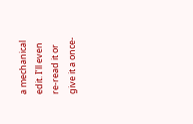a mechanical edit. I’ll even re-read it or give it a once-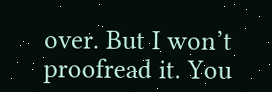over. But I won’t proofread it. You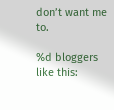don’t want me to.

%d bloggers like this: